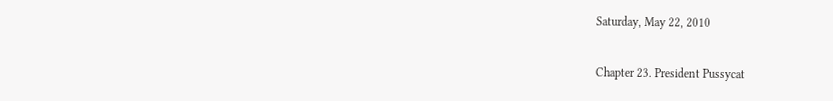Saturday, May 22, 2010

Chapter 23. President Pussycat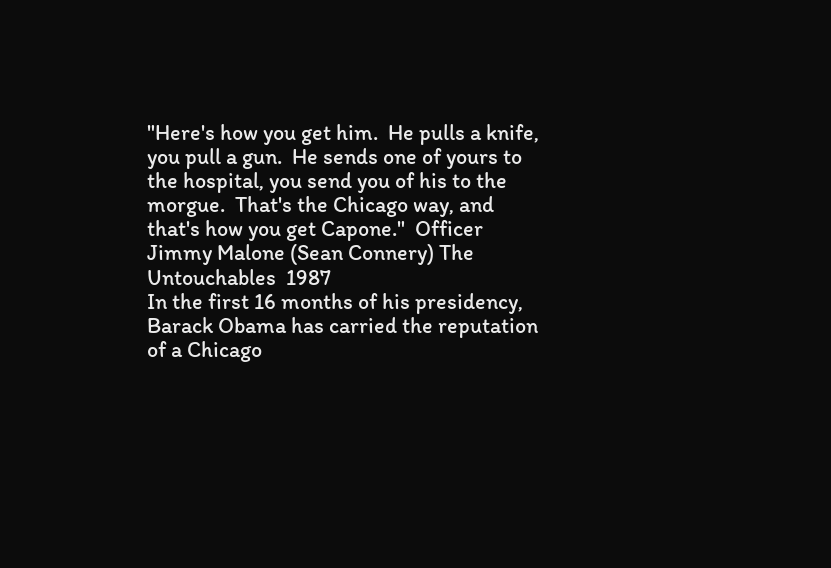"Here's how you get him.  He pulls a knife, you pull a gun.  He sends one of yours to the hospital, you send you of his to the morgue.  That's the Chicago way, and that's how you get Capone."  Officer Jimmy Malone (Sean Connery) The Untouchables  1987
In the first 16 months of his presidency, Barack Obama has carried the reputation of a Chicago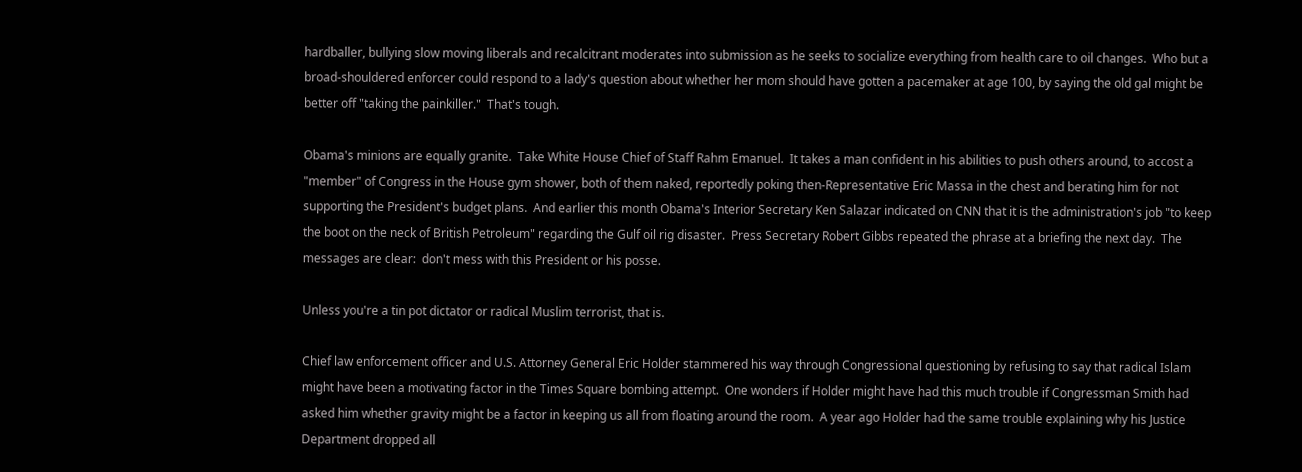hardballer, bullying slow moving liberals and recalcitrant moderates into submission as he seeks to socialize everything from health care to oil changes.  Who but a broad-shouldered enforcer could respond to a lady's question about whether her mom should have gotten a pacemaker at age 100, by saying the old gal might be better off "taking the painkiller."  That's tough.

Obama's minions are equally granite.  Take White House Chief of Staff Rahm Emanuel.  It takes a man confident in his abilities to push others around, to accost a "member" of Congress in the House gym shower, both of them naked, reportedly poking then-Representative Eric Massa in the chest and berating him for not supporting the President's budget plans.  And earlier this month Obama's Interior Secretary Ken Salazar indicated on CNN that it is the administration's job "to keep the boot on the neck of British Petroleum" regarding the Gulf oil rig disaster.  Press Secretary Robert Gibbs repeated the phrase at a briefing the next day.  The messages are clear:  don't mess with this President or his posse.

Unless you're a tin pot dictator or radical Muslim terrorist, that is.

Chief law enforcement officer and U.S. Attorney General Eric Holder stammered his way through Congressional questioning by refusing to say that radical Islam might have been a motivating factor in the Times Square bombing attempt.  One wonders if Holder might have had this much trouble if Congressman Smith had asked him whether gravity might be a factor in keeping us all from floating around the room.  A year ago Holder had the same trouble explaining why his Justice Department dropped all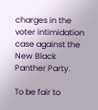charges in the voter intimidation case against the New Black Panther Party.

To be fair to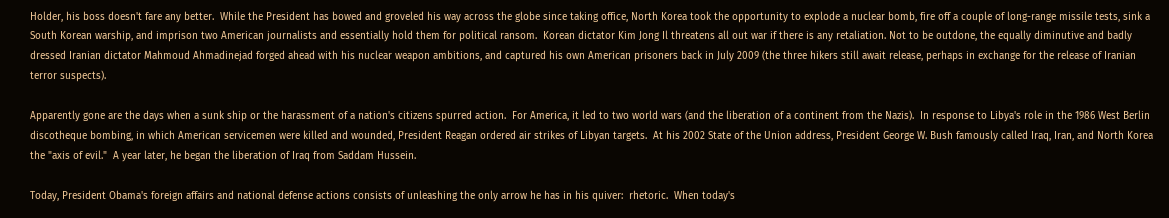Holder, his boss doesn't fare any better.  While the President has bowed and groveled his way across the globe since taking office, North Korea took the opportunity to explode a nuclear bomb, fire off a couple of long-range missile tests, sink a South Korean warship, and imprison two American journalists and essentially hold them for political ransom.  Korean dictator Kim Jong Il threatens all out war if there is any retaliation. Not to be outdone, the equally diminutive and badly dressed Iranian dictator Mahmoud Ahmadinejad forged ahead with his nuclear weapon ambitions, and captured his own American prisoners back in July 2009 (the three hikers still await release, perhaps in exchange for the release of Iranian terror suspects).

Apparently gone are the days when a sunk ship or the harassment of a nation's citizens spurred action.  For America, it led to two world wars (and the liberation of a continent from the Nazis).  In response to Libya's role in the 1986 West Berlin discotheque bombing, in which American servicemen were killed and wounded, President Reagan ordered air strikes of Libyan targets.  At his 2002 State of the Union address, President George W. Bush famously called Iraq, Iran, and North Korea the "axis of evil."  A year later, he began the liberation of Iraq from Saddam Hussein.

Today, President Obama's foreign affairs and national defense actions consists of unleashing the only arrow he has in his quiver:  rhetoric.  When today's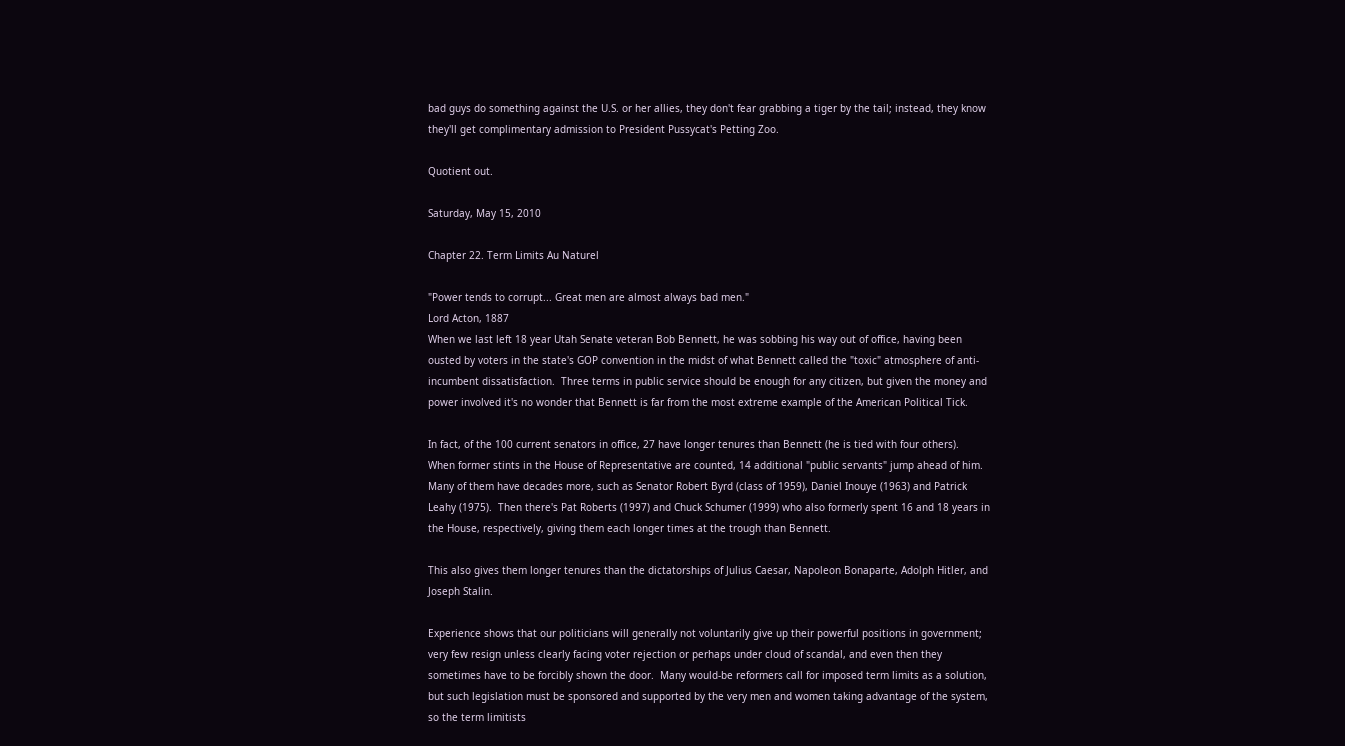bad guys do something against the U.S. or her allies, they don't fear grabbing a tiger by the tail; instead, they know they'll get complimentary admission to President Pussycat's Petting Zoo.

Quotient out.

Saturday, May 15, 2010

Chapter 22. Term Limits Au Naturel

"Power tends to corrupt... Great men are almost always bad men."
Lord Acton, 1887
When we last left 18 year Utah Senate veteran Bob Bennett, he was sobbing his way out of office, having been ousted by voters in the state's GOP convention in the midst of what Bennett called the "toxic" atmosphere of anti-incumbent dissatisfaction.  Three terms in public service should be enough for any citizen, but given the money and power involved it's no wonder that Bennett is far from the most extreme example of the American Political Tick.

In fact, of the 100 current senators in office, 27 have longer tenures than Bennett (he is tied with four others).  When former stints in the House of Representative are counted, 14 additional "public servants" jump ahead of him.  Many of them have decades more, such as Senator Robert Byrd (class of 1959), Daniel Inouye (1963) and Patrick Leahy (1975).  Then there's Pat Roberts (1997) and Chuck Schumer (1999) who also formerly spent 16 and 18 years in the House, respectively, giving them each longer times at the trough than Bennett.

This also gives them longer tenures than the dictatorships of Julius Caesar, Napoleon Bonaparte, Adolph Hitler, and Joseph Stalin.

Experience shows that our politicians will generally not voluntarily give up their powerful positions in government; very few resign unless clearly facing voter rejection or perhaps under cloud of scandal, and even then they sometimes have to be forcibly shown the door.  Many would-be reformers call for imposed term limits as a solution, but such legislation must be sponsored and supported by the very men and women taking advantage of the system, so the term limitists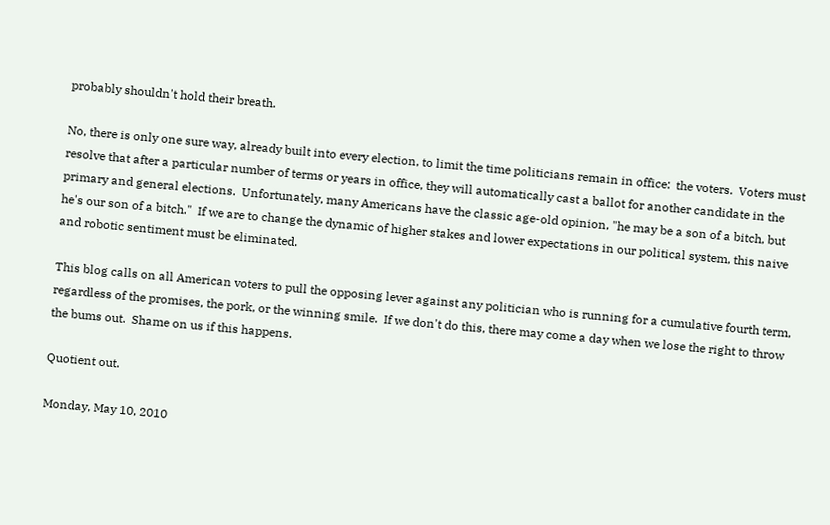probably shouldn't hold their breath.

No, there is only one sure way, already built into every election, to limit the time politicians remain in office:  the voters.  Voters must resolve that after a particular number of terms or years in office, they will automatically cast a ballot for another candidate in the primary and general elections.  Unfortunately, many Americans have the classic age-old opinion, "he may be a son of a bitch, but he's our son of a bitch."  If we are to change the dynamic of higher stakes and lower expectations in our political system, this naive and robotic sentiment must be eliminated.

This blog calls on all American voters to pull the opposing lever against any politician who is running for a cumulative fourth term, regardless of the promises, the pork, or the winning smile.  If we don't do this, there may come a day when we lose the right to throw the bums out.  Shame on us if this happens.

Quotient out.

Monday, May 10, 2010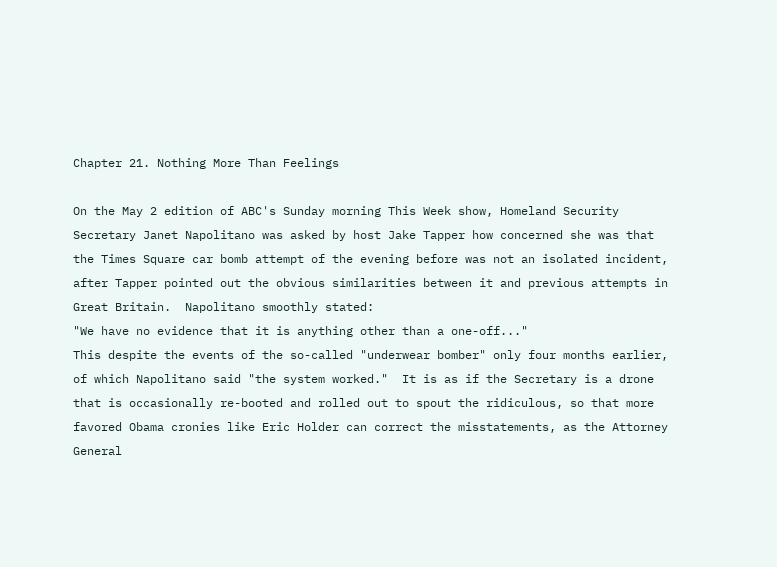Chapter 21. Nothing More Than Feelings

On the May 2 edition of ABC's Sunday morning This Week show, Homeland Security Secretary Janet Napolitano was asked by host Jake Tapper how concerned she was that the Times Square car bomb attempt of the evening before was not an isolated incident, after Tapper pointed out the obvious similarities between it and previous attempts in Great Britain.  Napolitano smoothly stated:
"We have no evidence that it is anything other than a one-off..."
This despite the events of the so-called "underwear bomber" only four months earlier, of which Napolitano said "the system worked."  It is as if the Secretary is a drone that is occasionally re-booted and rolled out to spout the ridiculous, so that more favored Obama cronies like Eric Holder can correct the misstatements, as the Attorney General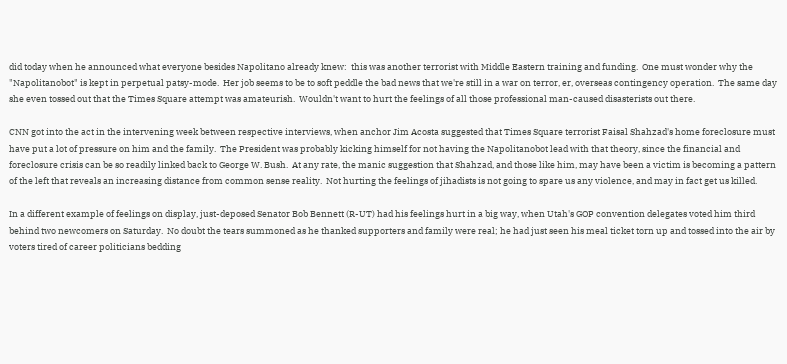did today when he announced what everyone besides Napolitano already knew:  this was another terrorist with Middle Eastern training and funding.  One must wonder why the "Napolitanobot" is kept in perpetual patsy-mode.  Her job seems to be to soft peddle the bad news that we're still in a war on terror, er, overseas contingency operation.  The same day she even tossed out that the Times Square attempt was amateurish.  Wouldn't want to hurt the feelings of all those professional man-caused disasterists out there.

CNN got into the act in the intervening week between respective interviews, when anchor Jim Acosta suggested that Times Square terrorist Faisal Shahzad's home foreclosure must have put a lot of pressure on him and the family.  The President was probably kicking himself for not having the Napolitanobot lead with that theory, since the financial and foreclosure crisis can be so readily linked back to George W. Bush.  At any rate, the manic suggestion that Shahzad, and those like him, may have been a victim is becoming a pattern of the left that reveals an increasing distance from common sense reality.  Not hurting the feelings of jihadists is not going to spare us any violence, and may in fact get us killed.

In a different example of feelings on display, just-deposed Senator Bob Bennett (R-UT) had his feelings hurt in a big way, when Utah's GOP convention delegates voted him third behind two newcomers on Saturday.  No doubt the tears summoned as he thanked supporters and family were real; he had just seen his meal ticket torn up and tossed into the air by voters tired of career politicians bedding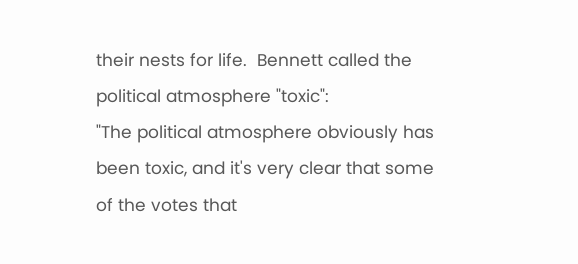their nests for life.  Bennett called the political atmosphere "toxic":
"The political atmosphere obviously has been toxic, and it's very clear that some of the votes that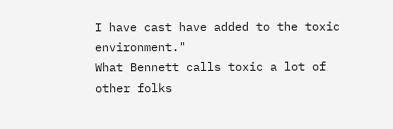I have cast have added to the toxic environment."
What Bennett calls toxic a lot of other folks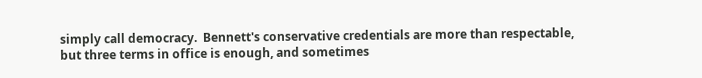simply call democracy.  Bennett's conservative credentials are more than respectable, but three terms in office is enough, and sometimes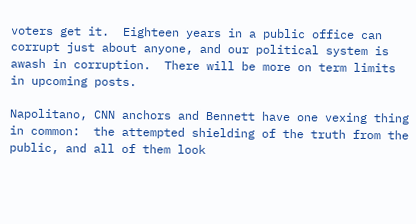voters get it.  Eighteen years in a public office can corrupt just about anyone, and our political system is awash in corruption.  There will be more on term limits in upcoming posts.

Napolitano, CNN anchors and Bennett have one vexing thing in common:  the attempted shielding of the truth from the public, and all of them look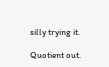silly trying it.

Quotient out.